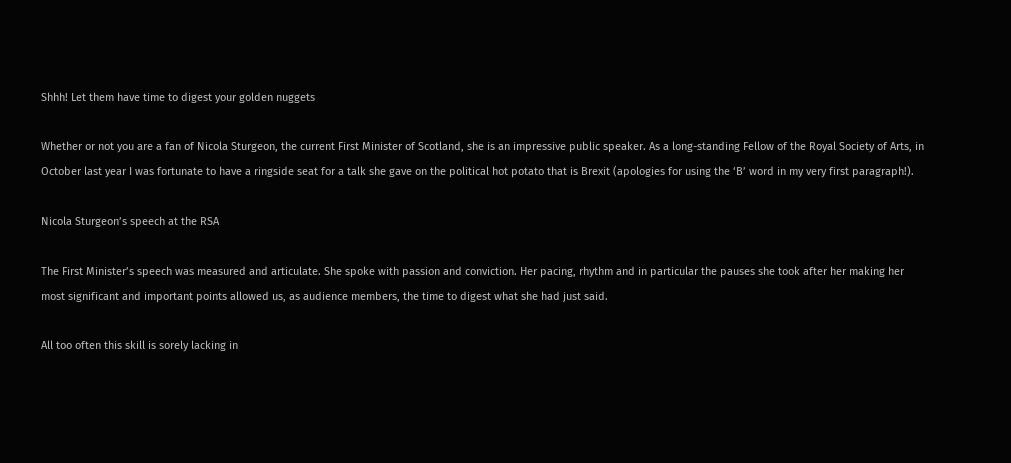Shhh! Let them have time to digest your golden nuggets

Whether or not you are a fan of Nicola Sturgeon, the current First Minister of Scotland, she is an impressive public speaker. As a long-standing Fellow of the Royal Society of Arts, in October last year I was fortunate to have a ringside seat for a talk she gave on the political hot potato that is Brexit (apologies for using the ‘B’ word in my very first paragraph!).

Nicola Sturgeon’s speech at the RSA

The First Minister’s speech was measured and articulate. She spoke with passion and conviction. Her pacing, rhythm and in particular the pauses she took after her making her most significant and important points allowed us, as audience members, the time to digest what she had just said.

All too often this skill is sorely lacking in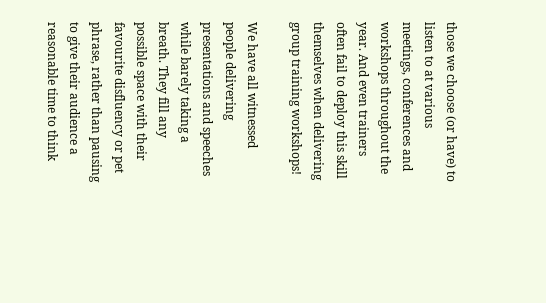those we choose (or have) to listen to at various meetings, conferences and workshops throughout the year. And even trainers often fail to deploy this skill themselves when delivering group training workshops!

We have all witnessed people delivering presentations and speeches while barely taking a breath. They fill any possible space with their favourite disfluency or pet phrase, rather than pausing to give their audience a reasonable time to think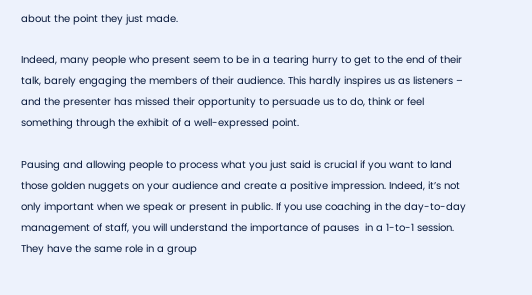about the point they just made.

Indeed, many people who present seem to be in a tearing hurry to get to the end of their talk, barely engaging the members of their audience. This hardly inspires us as listeners – and the presenter has missed their opportunity to persuade us to do, think or feel something through the exhibit of a well-expressed point.

Pausing and allowing people to process what you just said is crucial if you want to land those golden nuggets on your audience and create a positive impression. Indeed, it’s not only important when we speak or present in public. If you use coaching in the day-to-day management of staff, you will understand the importance of pauses  in a 1-to-1 session. They have the same role in a group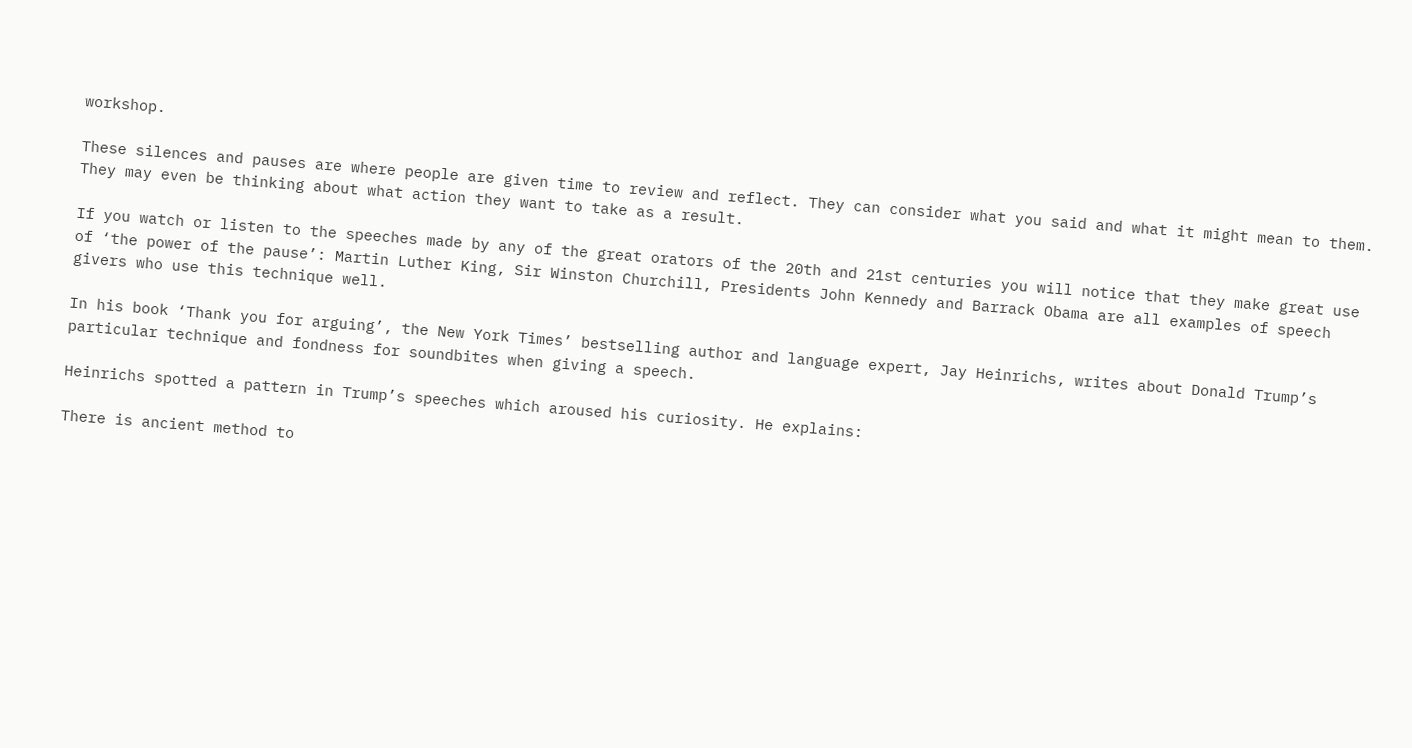workshop.

These silences and pauses are where people are given time to review and reflect. They can consider what you said and what it might mean to them. They may even be thinking about what action they want to take as a result.

If you watch or listen to the speeches made by any of the great orators of the 20th and 21st centuries you will notice that they make great use of ‘the power of the pause’: Martin Luther King, Sir Winston Churchill, Presidents John Kennedy and Barrack Obama are all examples of speech givers who use this technique well.

In his book ‘Thank you for arguing’, the New York Times’ bestselling author and language expert, Jay Heinrichs, writes about Donald Trump’s particular technique and fondness for soundbites when giving a speech.

Heinrichs spotted a pattern in Trump’s speeches which aroused his curiosity. He explains:

There is ancient method to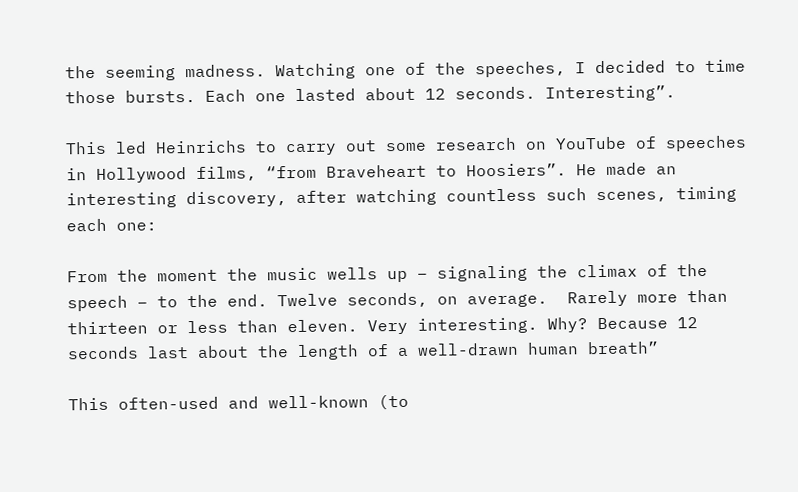the seeming madness. Watching one of the speeches, I decided to time those bursts. Each one lasted about 12 seconds. Interesting”.

This led Heinrichs to carry out some research on YouTube of speeches in Hollywood films, “from Braveheart to Hoosiers”. He made an interesting discovery, after watching countless such scenes, timing each one:

From the moment the music wells up – signaling the climax of the speech – to the end. Twelve seconds, on average.  Rarely more than thirteen or less than eleven. Very interesting. Why? Because 12 seconds last about the length of a well-drawn human breath”

This often-used and well-known (to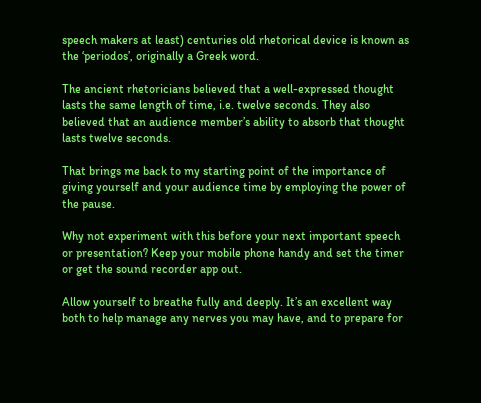speech makers at least) centuries old rhetorical device is known as the ‘periodos’, originally a Greek word.

The ancient rhetoricians believed that a well-expressed thought lasts the same length of time, i.e. twelve seconds. They also believed that an audience member’s ability to absorb that thought lasts twelve seconds.

That brings me back to my starting point of the importance of giving yourself and your audience time by employing the power of the pause.

Why not experiment with this before your next important speech or presentation? Keep your mobile phone handy and set the timer or get the sound recorder app out.

Allow yourself to breathe fully and deeply. It’s an excellent way both to help manage any nerves you may have, and to prepare for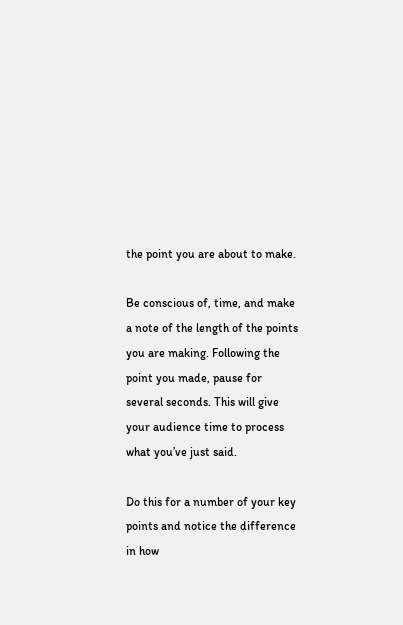the point you are about to make.

Be conscious of, time, and make a note of the length of the points you are making. Following the point you made, pause for several seconds. This will give your audience time to process what you’ve just said.

Do this for a number of your key points and notice the difference in how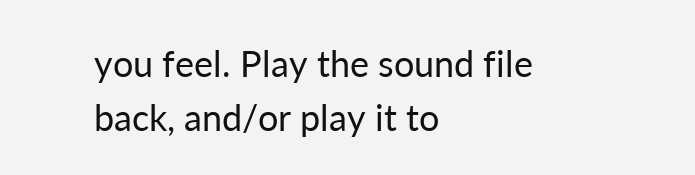you feel. Play the sound file back, and/or play it to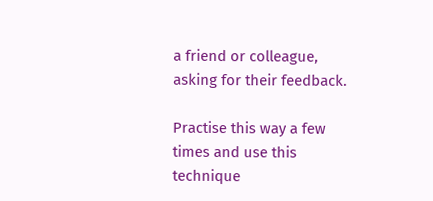a friend or colleague, asking for their feedback.

Practise this way a few times and use this technique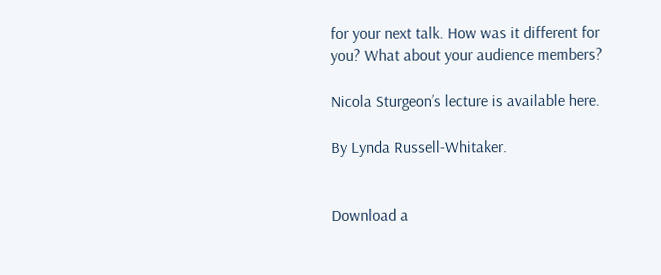for your next talk. How was it different for you? What about your audience members?

Nicola Sturgeon’s lecture is available here.

By Lynda Russell-Whitaker.


Download a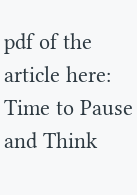pdf of the article here: Time to Pause and Think